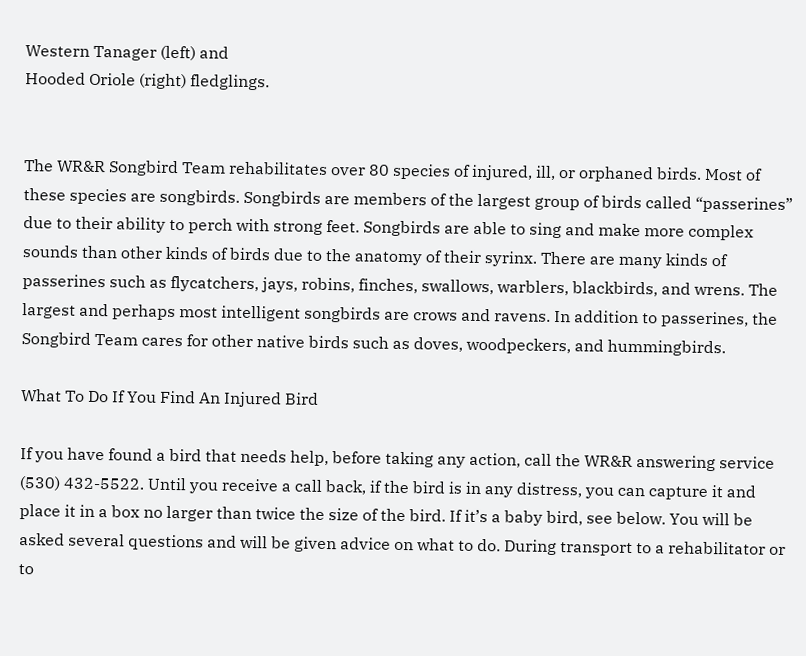Western Tanager (left) and
Hooded Oriole (right) fledglings.


The WR&R Songbird Team rehabilitates over 80 species of injured, ill, or orphaned birds. Most of these species are songbirds. Songbirds are members of the largest group of birds called “passerines” due to their ability to perch with strong feet. Songbirds are able to sing and make more complex sounds than other kinds of birds due to the anatomy of their syrinx. There are many kinds of passerines such as flycatchers, jays, robins, finches, swallows, warblers, blackbirds, and wrens. The largest and perhaps most intelligent songbirds are crows and ravens. In addition to passerines, the Songbird Team cares for other native birds such as doves, woodpeckers, and hummingbirds.

What To Do If You Find An Injured Bird

If you have found a bird that needs help, before taking any action, call the WR&R answering service (530) 432-5522. Until you receive a call back, if the bird is in any distress, you can capture it and place it in a box no larger than twice the size of the bird. If it’s a baby bird, see below. You will be asked several questions and will be given advice on what to do. During transport to a rehabilitator or to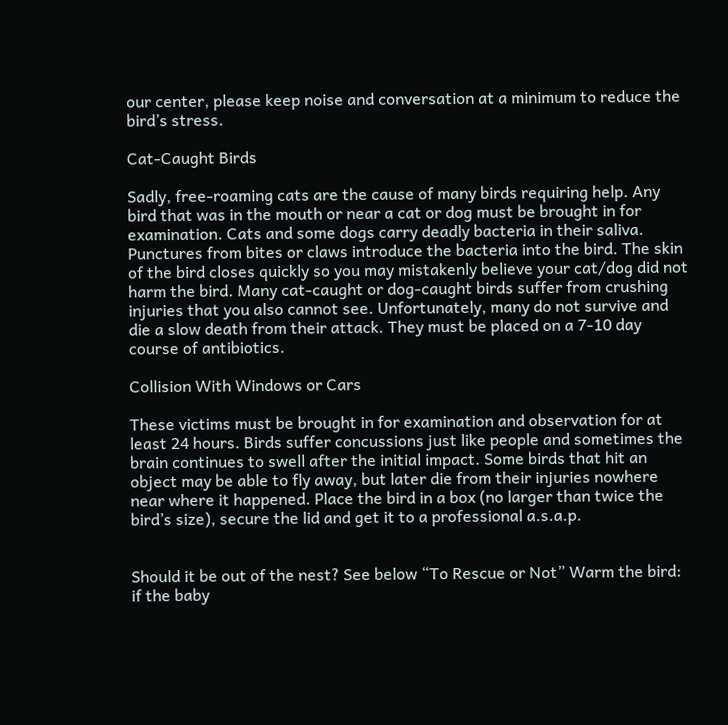our center, please keep noise and conversation at a minimum to reduce the bird’s stress.

Cat-Caught Birds

Sadly, free-roaming cats are the cause of many birds requiring help. Any bird that was in the mouth or near a cat or dog must be brought in for examination. Cats and some dogs carry deadly bacteria in their saliva. Punctures from bites or claws introduce the bacteria into the bird. The skin of the bird closes quickly so you may mistakenly believe your cat/dog did not harm the bird. Many cat-caught or dog-caught birds suffer from crushing injuries that you also cannot see. Unfortunately, many do not survive and die a slow death from their attack. They must be placed on a 7-10 day course of antibiotics.

Collision With Windows or Cars

These victims must be brought in for examination and observation for at least 24 hours. Birds suffer concussions just like people and sometimes the brain continues to swell after the initial impact. Some birds that hit an object may be able to fly away, but later die from their injuries nowhere near where it happened. Place the bird in a box (no larger than twice the bird’s size), secure the lid and get it to a professional a.s.a.p.


Should it be out of the nest? See below “To Rescue or Not” Warm the bird: if the baby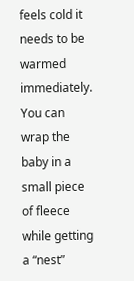feels cold it needs to be warmed immediately. You can wrap the baby in a small piece of fleece while getting a “nest”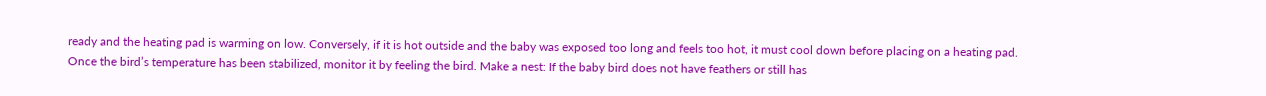ready and the heating pad is warming on low. Conversely, if it is hot outside and the baby was exposed too long and feels too hot, it must cool down before placing on a heating pad. Once the bird’s temperature has been stabilized, monitor it by feeling the bird. Make a nest: If the baby bird does not have feathers or still has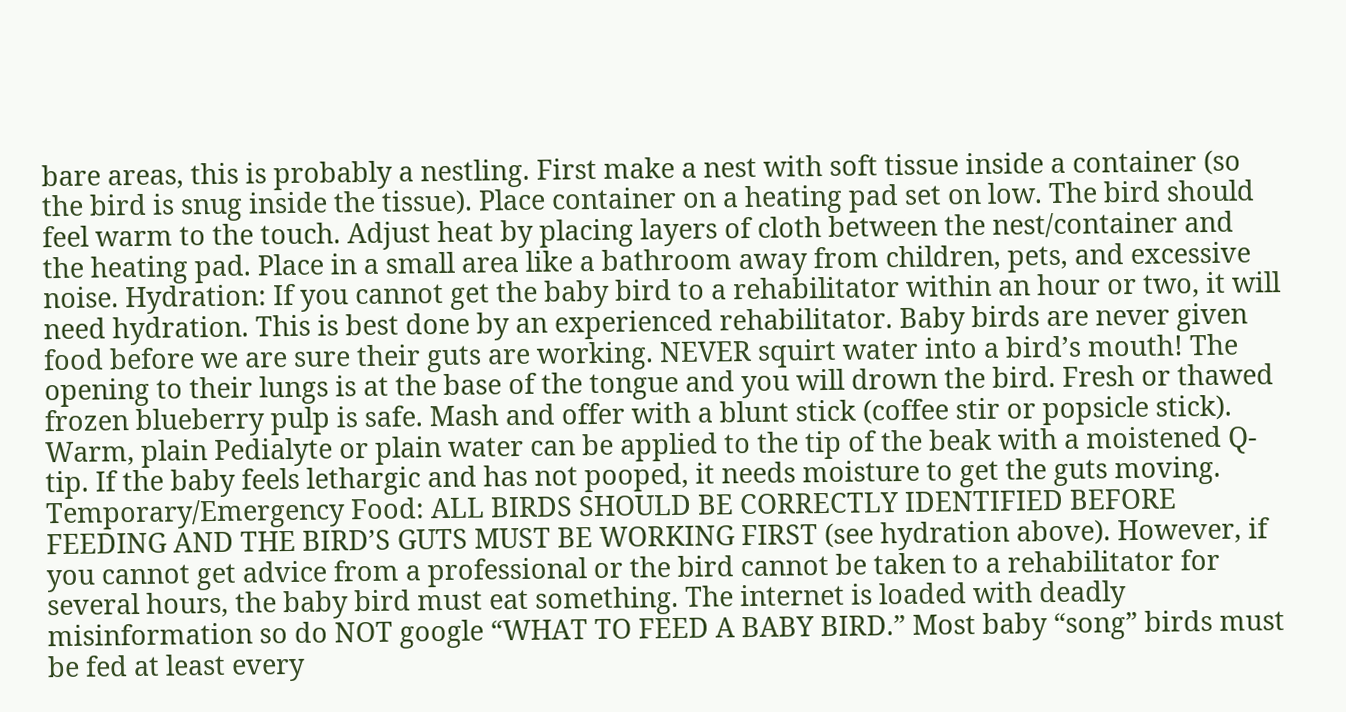bare areas, this is probably a nestling. First make a nest with soft tissue inside a container (so the bird is snug inside the tissue). Place container on a heating pad set on low. The bird should feel warm to the touch. Adjust heat by placing layers of cloth between the nest/container and the heating pad. Place in a small area like a bathroom away from children, pets, and excessive noise. Hydration: If you cannot get the baby bird to a rehabilitator within an hour or two, it will need hydration. This is best done by an experienced rehabilitator. Baby birds are never given food before we are sure their guts are working. NEVER squirt water into a bird’s mouth! The opening to their lungs is at the base of the tongue and you will drown the bird. Fresh or thawed frozen blueberry pulp is safe. Mash and offer with a blunt stick (coffee stir or popsicle stick). Warm, plain Pedialyte or plain water can be applied to the tip of the beak with a moistened Q-tip. If the baby feels lethargic and has not pooped, it needs moisture to get the guts moving. Temporary/Emergency Food: ALL BIRDS SHOULD BE CORRECTLY IDENTIFIED BEFORE FEEDING AND THE BIRD’S GUTS MUST BE WORKING FIRST (see hydration above). However, if you cannot get advice from a professional or the bird cannot be taken to a rehabilitator for several hours, the baby bird must eat something. The internet is loaded with deadly misinformation so do NOT google “WHAT TO FEED A BABY BIRD.” Most baby “song” birds must be fed at least every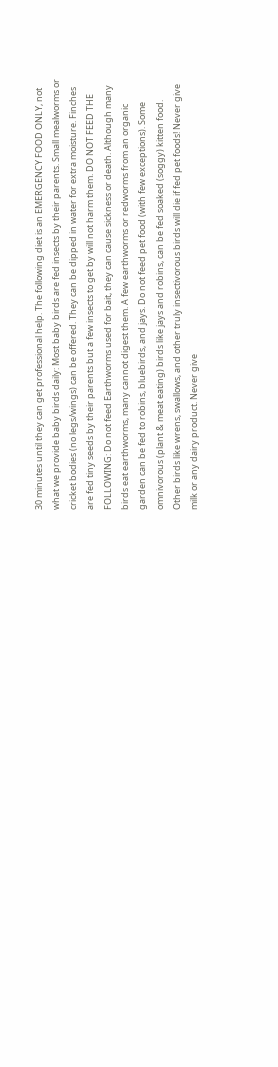30 minutes until they can get professional help. The following diet is an EMERGENCY FOOD ONLY, not what we provide baby birds daily: Most baby birds are fed insects by their parents. Small mealworms or cricket bodies (no legs/wings) can be offered. They can be dipped in water for extra moisture. Finches are fed tiny seeds by their parents but a few insects to get by will not harm them. DO NOT FEED THE FOLLOWING: Do not feed Earthworms used for bait, they can cause sickness or death. Although many birds eat earthworms, many cannot digest them. A few earthworms or redworms from an organic garden can be fed to robins, bluebirds, and jays. Do not feed pet food (with few exceptions). Some omnivorous (plant & meat eating) birds like jays and robins, can be fed soaked (soggy) kitten food. Other birds like wrens, swallows, and other truly insectivorous birds will die if fed pet foods! Never give milk or any dairy product. Never give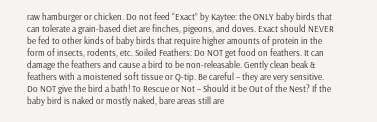raw hamburger or chicken. Do not feed “Exact” by Kaytee: the ONLY baby birds that can tolerate a grain-based diet are finches, pigeons, and doves. Exact should NEVER be fed to other kinds of baby birds that require higher amounts of protein in the form of insects, rodents, etc. Soiled Feathers: Do NOT get food on feathers. It can damage the feathers and cause a bird to be non-releasable. Gently clean beak & feathers with a moistened soft tissue or Q-tip. Be careful – they are very sensitive. Do NOT give the bird a bath! To Rescue or Not – Should it be Out of the Nest? If the baby bird is naked or mostly naked, bare areas still are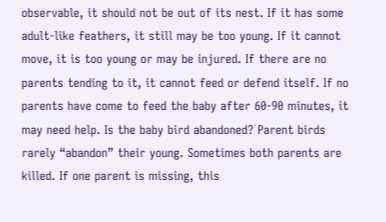observable, it should not be out of its nest. If it has some adult-like feathers, it still may be too young. If it cannot move, it is too young or may be injured. If there are no parents tending to it, it cannot feed or defend itself. If no parents have come to feed the baby after 60-90 minutes, it may need help. Is the baby bird abandoned? Parent birds rarely “abandon” their young. Sometimes both parents are killed. If one parent is missing, this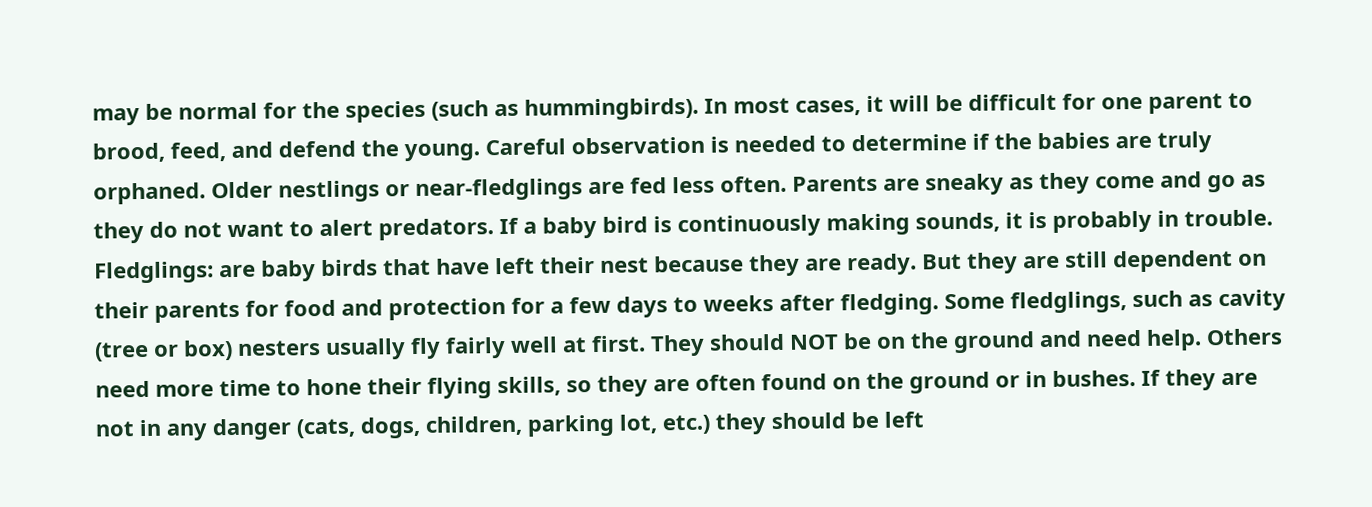may be normal for the species (such as hummingbirds). In most cases, it will be difficult for one parent to brood, feed, and defend the young. Careful observation is needed to determine if the babies are truly orphaned. Older nestlings or near-fledglings are fed less often. Parents are sneaky as they come and go as they do not want to alert predators. If a baby bird is continuously making sounds, it is probably in trouble. Fledglings: are baby birds that have left their nest because they are ready. But they are still dependent on their parents for food and protection for a few days to weeks after fledging. Some fledglings, such as cavity (tree or box) nesters usually fly fairly well at first. They should NOT be on the ground and need help. Others need more time to hone their flying skills, so they are often found on the ground or in bushes. If they are not in any danger (cats, dogs, children, parking lot, etc.) they should be left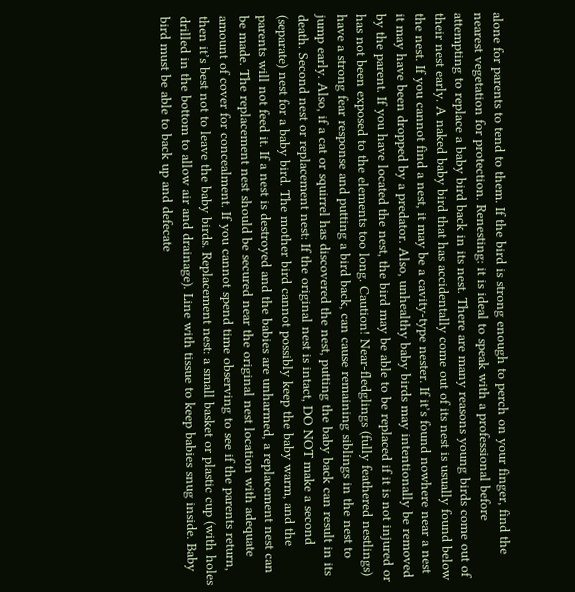alone for parents to tend to them. If the bird is strong enough to perch on your finger, find the nearest vegetation for protection. Renesting: it is ideal to speak with a professional before attempting to replace a baby bird back in its nest. There are many reasons young birds come out of their nest early. A naked baby bird that has accidentally come out of its nest is usually found below the nest. If you cannot find a nest, it may be a cavity-type nester. If it’s found nowhere near a nest it may have been dropped by a predator. Also, unhealthy baby birds may intentionally be removed by the parent. If you have located the nest, the bird may be able to be replaced if it is not injured or has not been exposed to the elements too long. Caution! Near-fledglings (fully feathered nestlings) have a strong fear response and putting a bird back, can cause remaining siblings in the nest to jump early. Also, if a cat or squirrel has discovered the nest, putting the baby back can result in its death. Second nest or replacement nest: If the original nest is intact, DO NOT make a second (separate) nest for a baby bird. The mother bird cannot possibly keep the baby warm, and the parents will not feed it. If a nest is destroyed and the babies are unharmed, a replacement nest can be made. The replacement nest should be secured near the original nest location with adequate amount of cover for concealment. If you cannot spend time observing to see if the parents return, then it’s best not to leave the baby birds. Replacement nest: a small basket or plastic cup (with holes drilled in the bottom to allow air and drainage). Line with tissue to keep babies snug inside. Baby bird must be able to back up and defecate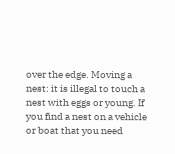over the edge. Moving a nest: it is illegal to touch a nest with eggs or young. If you find a nest on a vehicle or boat that you need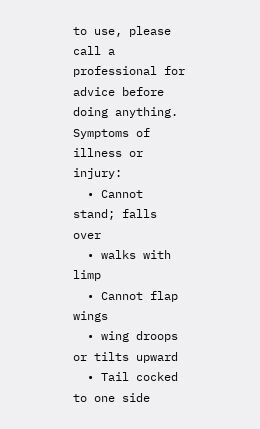to use, please call a professional for advice before doing anything. Symptoms of illness or injury:
  • Cannot stand; falls over
  • walks with limp
  • Cannot flap wings
  • wing droops or tilts upward
  • Tail cocked to one side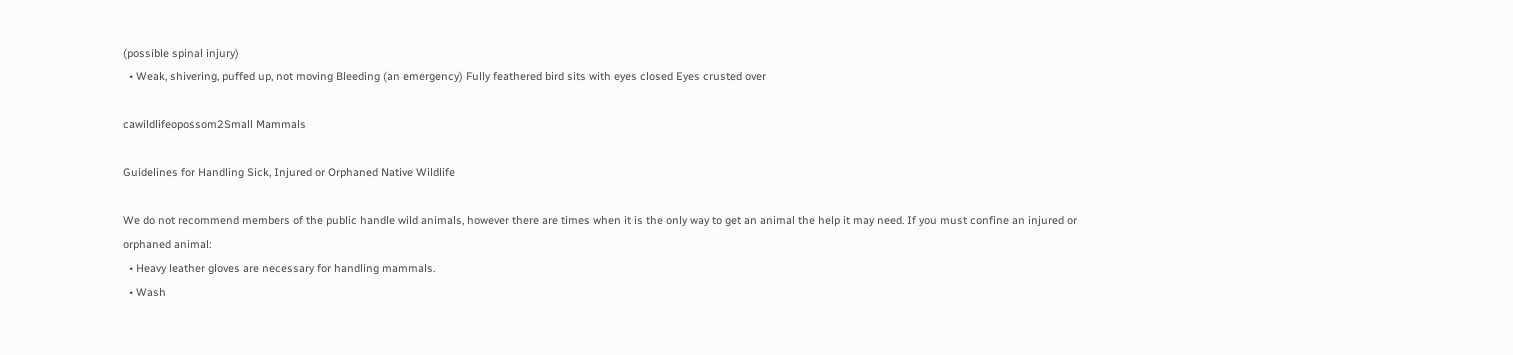(possible spinal injury)
  • Weak, shivering, puffed up, not moving Bleeding (an emergency) Fully feathered bird sits with eyes closed Eyes crusted over

cawildlifeopossom2Small Mammals

Guidelines for Handling Sick, Injured or Orphaned Native Wildlife

We do not recommend members of the public handle wild animals, however there are times when it is the only way to get an animal the help it may need. If you must confine an injured or orphaned animal:
  • Heavy leather gloves are necessary for handling mammals.
  • Wash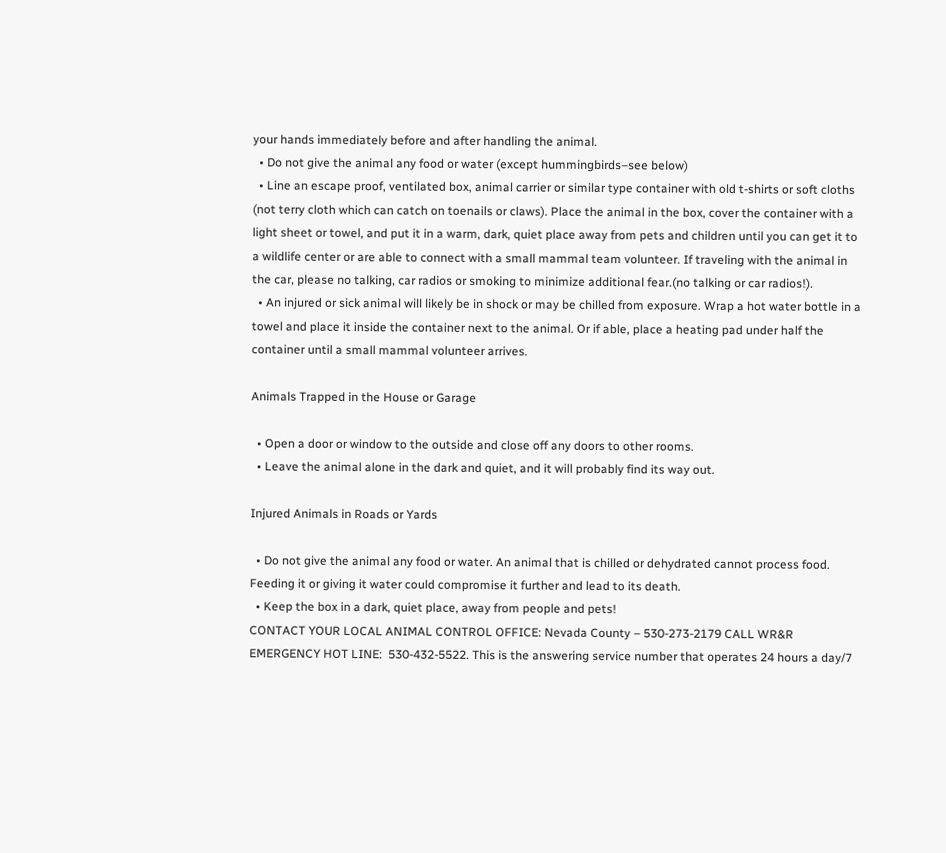your hands immediately before and after handling the animal.
  • Do not give the animal any food or water (except hummingbirds–see below)
  • Line an escape proof, ventilated box, animal carrier or similar type container with old t-shirts or soft cloths (not terry cloth which can catch on toenails or claws). Place the animal in the box, cover the container with a light sheet or towel, and put it in a warm, dark, quiet place away from pets and children until you can get it to a wildlife center or are able to connect with a small mammal team volunteer. If traveling with the animal in the car, please no talking, car radios or smoking to minimize additional fear.(no talking or car radios!).
  • An injured or sick animal will likely be in shock or may be chilled from exposure. Wrap a hot water bottle in a towel and place it inside the container next to the animal. Or if able, place a heating pad under half the container until a small mammal volunteer arrives.

Animals Trapped in the House or Garage

  • Open a door or window to the outside and close off any doors to other rooms.
  • Leave the animal alone in the dark and quiet, and it will probably find its way out.

Injured Animals in Roads or Yards

  • Do not give the animal any food or water. An animal that is chilled or dehydrated cannot process food. Feeding it or giving it water could compromise it further and lead to its death.
  • Keep the box in a dark, quiet place, away from people and pets!
CONTACT YOUR LOCAL ANIMAL CONTROL OFFICE: Nevada County – 530-273-2179 CALL WR&R EMERGENCY HOT LINE:  530-432-5522. This is the answering service number that operates 24 hours a day/7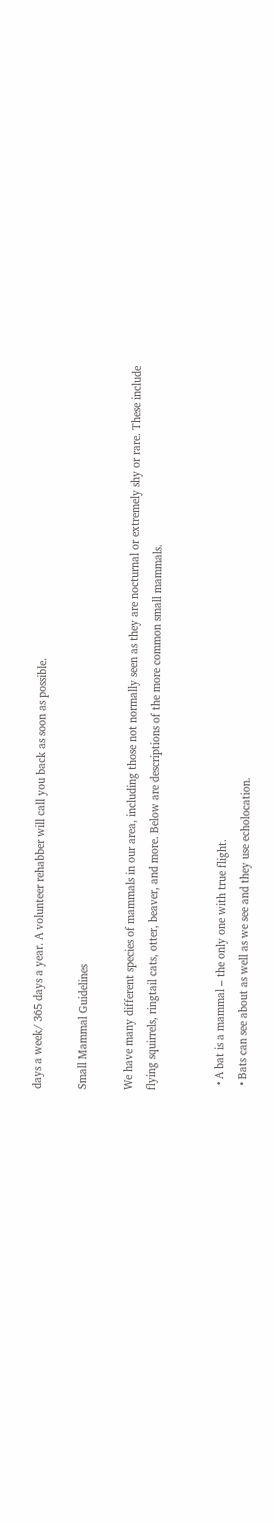days a week/ 365 days a year. A volunteer rehabber will call you back as soon as possible.

Small Mammal Guidelines

We have many different species of mammals in our area, including those not normally seen as they are nocturnal or extremely shy or rare. These include flying squirrels, ringtail cats, otter, beaver, and more. Below are descriptions of the more common small mammals.


  • A bat is a mammal – the only one with true flight.
  • Bats can see about as well as we see and they use echolocation.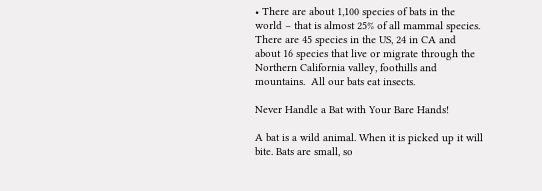• There are about 1,100 species of bats in the world – that is almost 25% of all mammal species. There are 45 species in the US, 24 in CA and about 16 species that live or migrate through the Northern California valley, foothills and mountains.  All our bats eat insects.

Never Handle a Bat with Your Bare Hands!

A bat is a wild animal. When it is picked up it will bite. Bats are small, so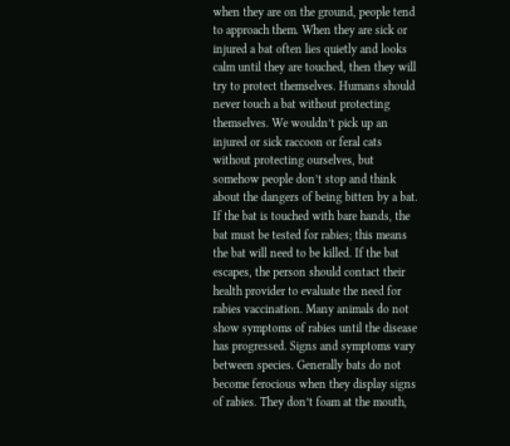when they are on the ground, people tend to approach them. When they are sick or injured a bat often lies quietly and looks calm until they are touched, then they will try to protect themselves. Humans should never touch a bat without protecting themselves. We wouldn’t pick up an injured or sick raccoon or feral cats without protecting ourselves, but somehow people don’t stop and think about the dangers of being bitten by a bat. If the bat is touched with bare hands, the bat must be tested for rabies; this means the bat will need to be killed. If the bat escapes, the person should contact their health provider to evaluate the need for rabies vaccination. Many animals do not show symptoms of rabies until the disease has progressed. Signs and symptoms vary between species. Generally bats do not become ferocious when they display signs of rabies. They don’t foam at the mouth,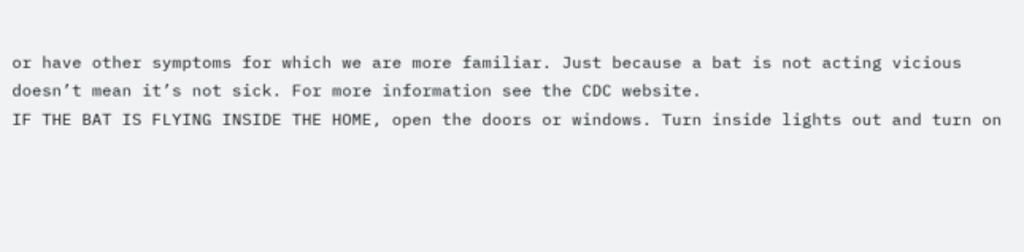or have other symptoms for which we are more familiar. Just because a bat is not acting vicious doesn’t mean it’s not sick. For more information see the CDC website.
IF THE BAT IS FLYING INSIDE THE HOME, open the doors or windows. Turn inside lights out and turn on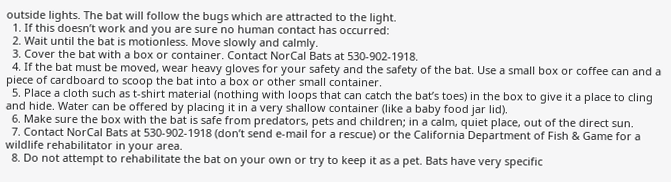outside lights. The bat will follow the bugs which are attracted to the light.
  1. If this doesn’t work and you are sure no human contact has occurred:
  2. Wait until the bat is motionless. Move slowly and calmly.
  3. Cover the bat with a box or container. Contact NorCal Bats at 530-902-1918.
  4. If the bat must be moved, wear heavy gloves for your safety and the safety of the bat. Use a small box or coffee can and a piece of cardboard to scoop the bat into a box or other small container.
  5. Place a cloth such as t-shirt material (nothing with loops that can catch the bat’s toes) in the box to give it a place to cling and hide. Water can be offered by placing it in a very shallow container (like a baby food jar lid).
  6. Make sure the box with the bat is safe from predators, pets and children; in a calm, quiet place, out of the direct sun.
  7. Contact NorCal Bats at 530-902-1918 (don’t send e-mail for a rescue) or the California Department of Fish & Game for a wildlife rehabilitator in your area.
  8. Do not attempt to rehabilitate the bat on your own or try to keep it as a pet. Bats have very specific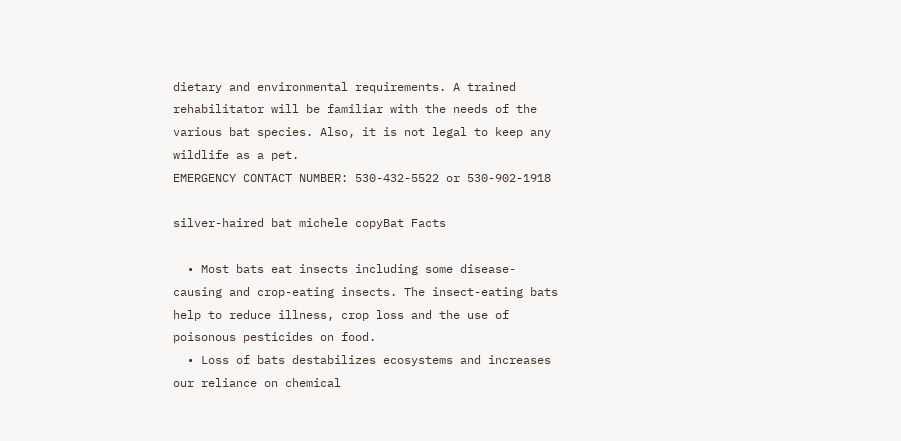dietary and environmental requirements. A trained rehabilitator will be familiar with the needs of the various bat species. Also, it is not legal to keep any wildlife as a pet.
EMERGENCY CONTACT NUMBER: 530-432-5522 or 530-902-1918

silver-haired bat michele copyBat Facts

  • Most bats eat insects including some disease-causing and crop-eating insects. The insect-eating bats help to reduce illness, crop loss and the use of poisonous pesticides on food.
  • Loss of bats destabilizes ecosystems and increases our reliance on chemical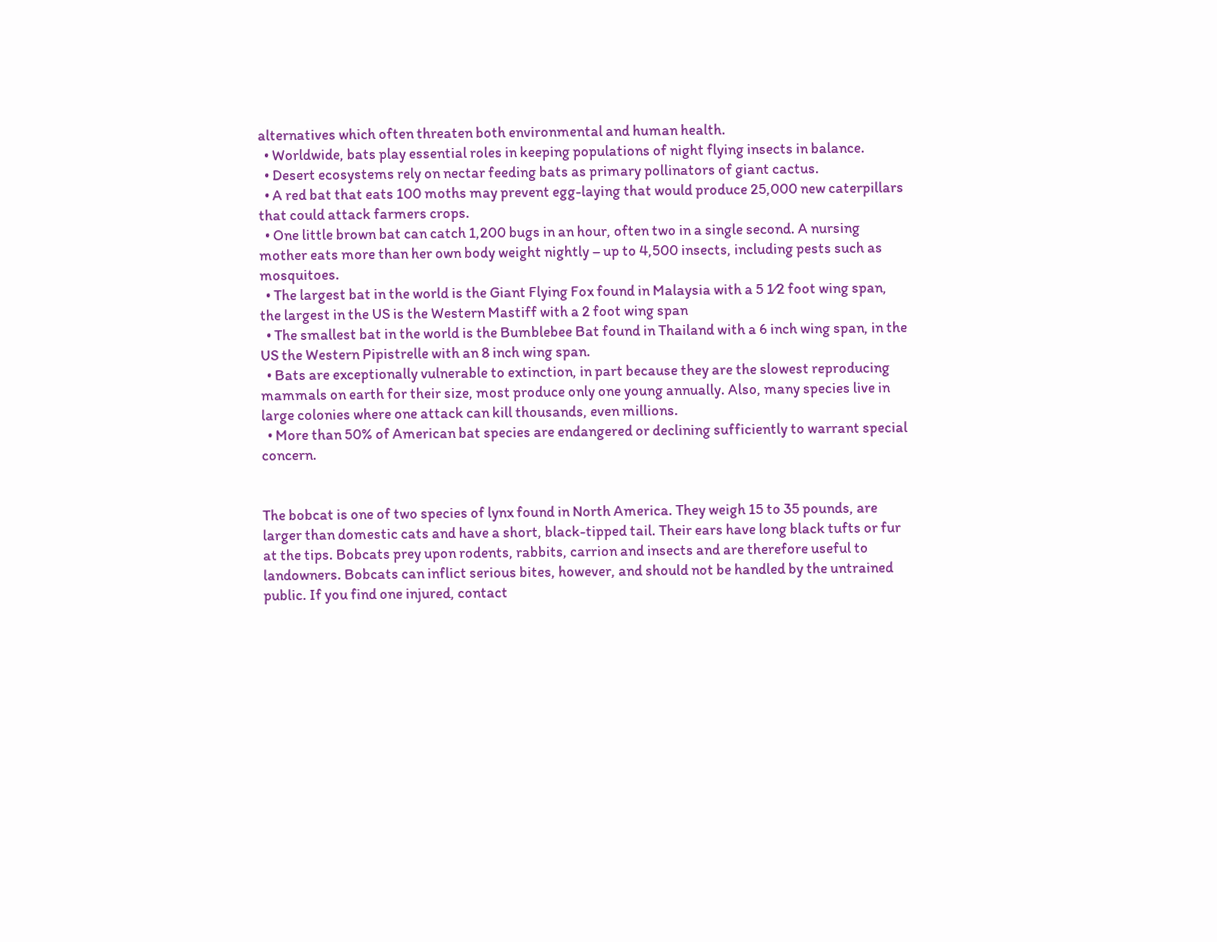alternatives which often threaten both environmental and human health.
  • Worldwide, bats play essential roles in keeping populations of night flying insects in balance.
  • Desert ecosystems rely on nectar feeding bats as primary pollinators of giant cactus.
  • A red bat that eats 100 moths may prevent egg-laying that would produce 25,000 new caterpillars that could attack farmers crops.
  • One little brown bat can catch 1,200 bugs in an hour, often two in a single second. A nursing mother eats more than her own body weight nightly – up to 4,500 insects, including pests such as mosquitoes.
  • The largest bat in the world is the Giant Flying Fox found in Malaysia with a 5 1⁄2 foot wing span, the largest in the US is the Western Mastiff with a 2 foot wing span
  • The smallest bat in the world is the Bumblebee Bat found in Thailand with a 6 inch wing span, in the US the Western Pipistrelle with an 8 inch wing span.
  • Bats are exceptionally vulnerable to extinction, in part because they are the slowest reproducing mammals on earth for their size, most produce only one young annually. Also, many species live in large colonies where one attack can kill thousands, even millions.
  • More than 50% of American bat species are endangered or declining sufficiently to warrant special concern.


The bobcat is one of two species of lynx found in North America. They weigh 15 to 35 pounds, are larger than domestic cats and have a short, black-tipped tail. Their ears have long black tufts or fur at the tips. Bobcats prey upon rodents, rabbits, carrion and insects and are therefore useful to landowners. Bobcats can inflict serious bites, however, and should not be handled by the untrained public. If you find one injured, contact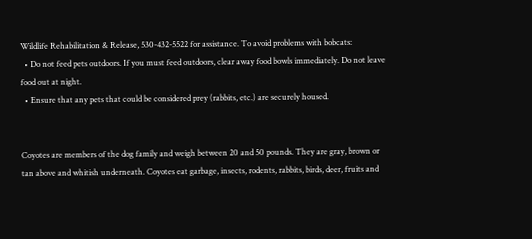Wildlife Rehabilitation & Release, 530-432-5522 for assistance. To avoid problems with bobcats:
  • Do not feed pets outdoors. If you must feed outdoors, clear away food bowls immediately. Do not leave food out at night.
  • Ensure that any pets that could be considered prey (rabbits, etc.) are securely housed.


Coyotes are members of the dog family and weigh between 20 and 50 pounds. They are gray, brown or tan above and whitish underneath. Coyotes eat garbage, insects, rodents, rabbits, birds, deer, fruits and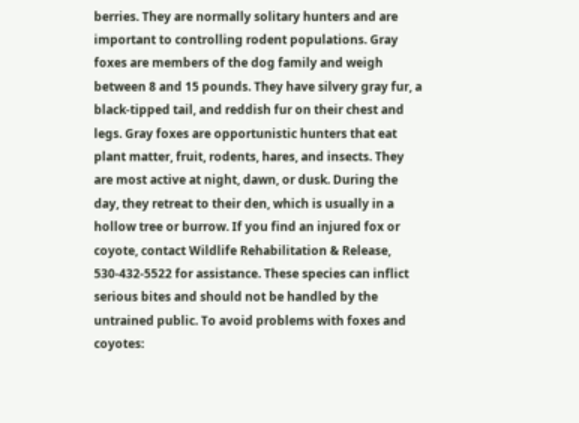berries. They are normally solitary hunters and are important to controlling rodent populations. Gray foxes are members of the dog family and weigh between 8 and 15 pounds. They have silvery gray fur, a black-tipped tail, and reddish fur on their chest and legs. Gray foxes are opportunistic hunters that eat plant matter, fruit, rodents, hares, and insects. They are most active at night, dawn, or dusk. During the day, they retreat to their den, which is usually in a hollow tree or burrow. If you find an injured fox or coyote, contact Wildlife Rehabilitation & Release, 530-432-5522 for assistance. These species can inflict serious bites and should not be handled by the untrained public. To avoid problems with foxes and coyotes: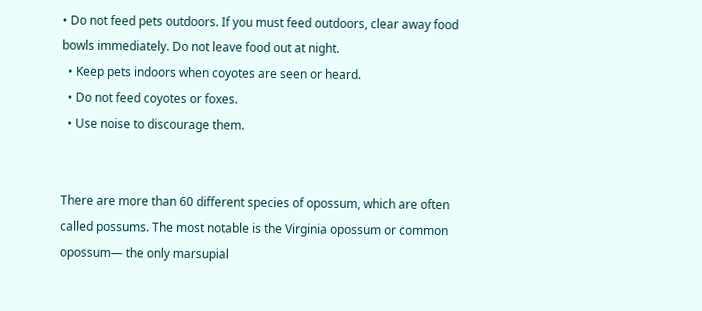• Do not feed pets outdoors. If you must feed outdoors, clear away food bowls immediately. Do not leave food out at night.
  • Keep pets indoors when coyotes are seen or heard.
  • Do not feed coyotes or foxes.
  • Use noise to discourage them.


There are more than 60 different species of opossum, which are often called possums. The most notable is the Virginia opossum or common opossum— the only marsupial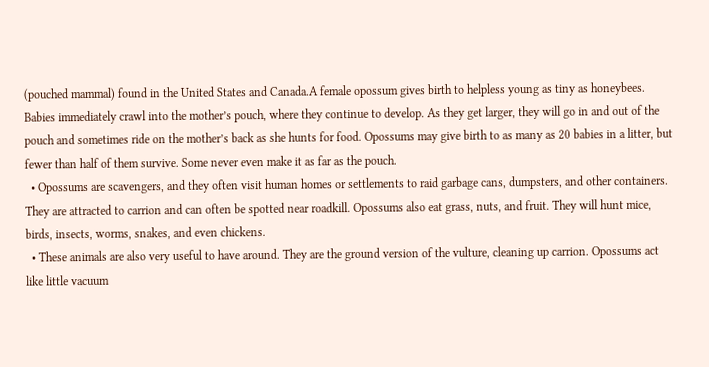(pouched mammal) found in the United States and Canada.A female opossum gives birth to helpless young as tiny as honeybees. Babies immediately crawl into the mother’s pouch, where they continue to develop. As they get larger, they will go in and out of the pouch and sometimes ride on the mother’s back as she hunts for food. Opossums may give birth to as many as 20 babies in a litter, but fewer than half of them survive. Some never even make it as far as the pouch.
  • Opossums are scavengers, and they often visit human homes or settlements to raid garbage cans, dumpsters, and other containers. They are attracted to carrion and can often be spotted near roadkill. Opossums also eat grass, nuts, and fruit. They will hunt mice, birds, insects, worms, snakes, and even chickens.
  • These animals are also very useful to have around. They are the ground version of the vulture, cleaning up carrion. Opossums act like little vacuum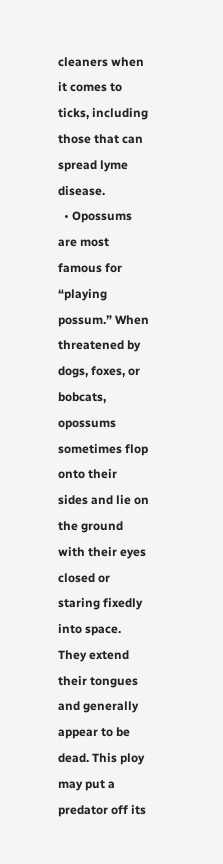cleaners when it comes to ticks, including those that can spread lyme disease.
  • Opossums are most famous for “playing possum.” When threatened by dogs, foxes, or bobcats, opossums sometimes flop onto their sides and lie on the ground with their eyes closed or staring fixedly into space. They extend their tongues and generally appear to be dead. This ploy may put a predator off its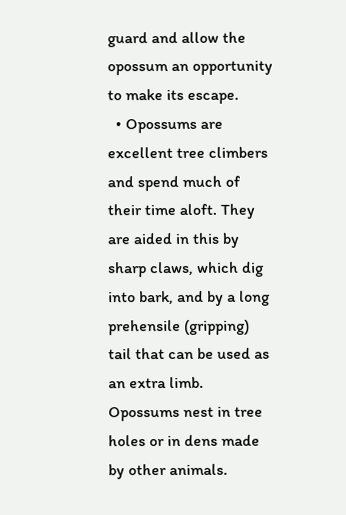guard and allow the opossum an opportunity to make its escape.
  • Opossums are excellent tree climbers and spend much of their time aloft. They are aided in this by sharp claws, which dig into bark, and by a long prehensile (gripping) tail that can be used as an extra limb. Opossums nest in tree holes or in dens made by other animals.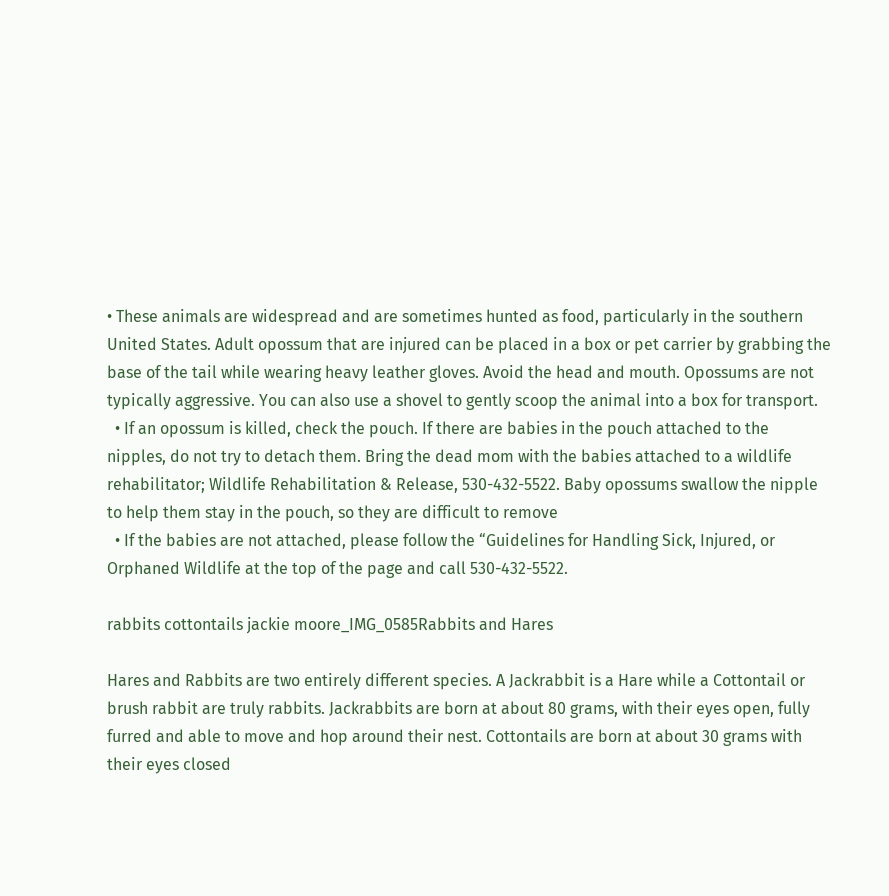• These animals are widespread and are sometimes hunted as food, particularly in the southern United States. Adult opossum that are injured can be placed in a box or pet carrier by grabbing the base of the tail while wearing heavy leather gloves. Avoid the head and mouth. Opossums are not typically aggressive. You can also use a shovel to gently scoop the animal into a box for transport.
  • If an opossum is killed, check the pouch. If there are babies in the pouch attached to the nipples, do not try to detach them. Bring the dead mom with the babies attached to a wildlife rehabilitator; Wildlife Rehabilitation & Release, 530-432-5522. Baby opossums swallow the nipple to help them stay in the pouch, so they are difficult to remove
  • If the babies are not attached, please follow the “Guidelines for Handling Sick, Injured, or Orphaned Wildlife at the top of the page and call 530-432-5522.

rabbits cottontails jackie moore_IMG_0585Rabbits and Hares

Hares and Rabbits are two entirely different species. A Jackrabbit is a Hare while a Cottontail or brush rabbit are truly rabbits. Jackrabbits are born at about 80 grams, with their eyes open, fully furred and able to move and hop around their nest. Cottontails are born at about 30 grams with their eyes closed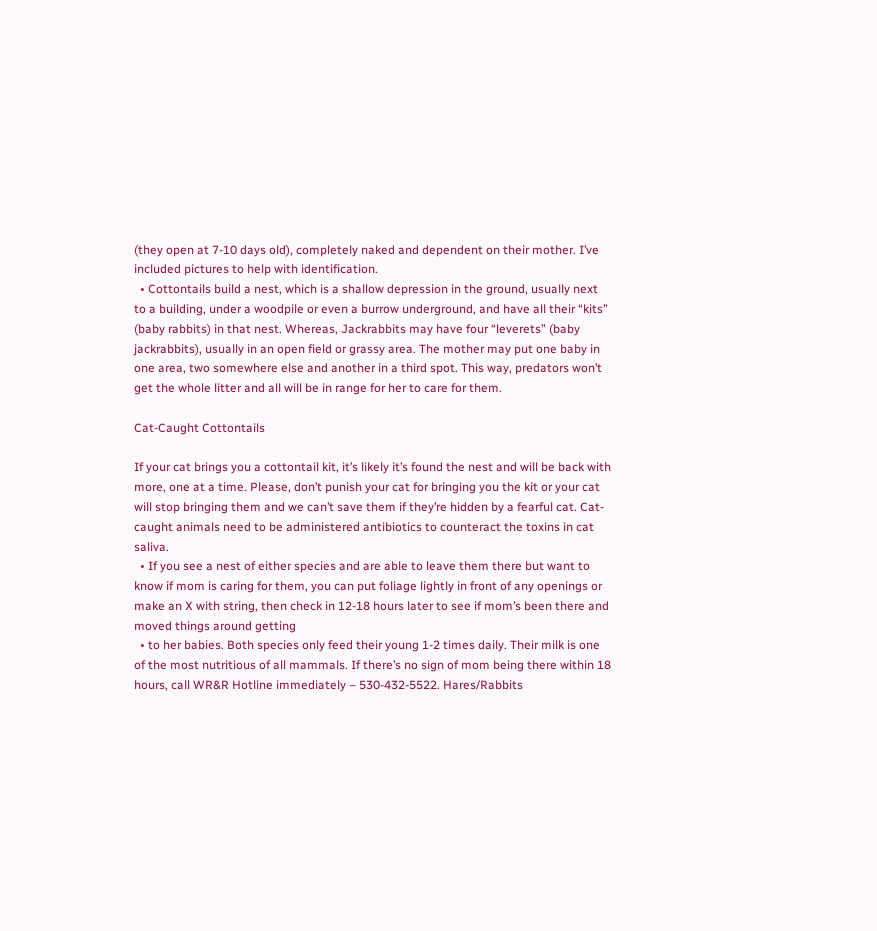(they open at 7-10 days old), completely naked and dependent on their mother. I’ve included pictures to help with identification.
  • Cottontails build a nest, which is a shallow depression in the ground, usually next to a building, under a woodpile or even a burrow underground, and have all their “kits” (baby rabbits) in that nest. Whereas, Jackrabbits may have four “leverets” (baby jackrabbits), usually in an open field or grassy area. The mother may put one baby in one area, two somewhere else and another in a third spot. This way, predators won’t get the whole litter and all will be in range for her to care for them.

Cat-Caught Cottontails

If your cat brings you a cottontail kit, it’s likely it’s found the nest and will be back with more, one at a time. Please, don’t punish your cat for bringing you the kit or your cat will stop bringing them and we can’t save them if they’re hidden by a fearful cat. Cat-caught animals need to be administered antibiotics to counteract the toxins in cat saliva.
  • If you see a nest of either species and are able to leave them there but want to know if mom is caring for them, you can put foliage lightly in front of any openings or make an X with string, then check in 12-18 hours later to see if mom’s been there and moved things around getting
  • to her babies. Both species only feed their young 1-2 times daily. Their milk is one of the most nutritious of all mammals. If there’s no sign of mom being there within 18 hours, call WR&R Hotline immediately – 530-432-5522. Hares/Rabbits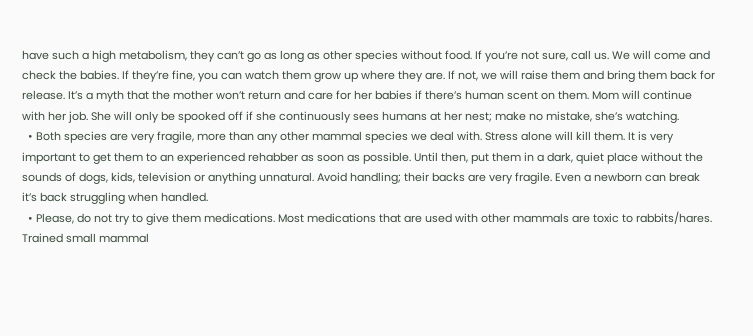have such a high metabolism, they can’t go as long as other species without food. If you’re not sure, call us. We will come and check the babies. If they’re fine, you can watch them grow up where they are. If not, we will raise them and bring them back for release. It’s a myth that the mother won’t return and care for her babies if there’s human scent on them. Mom will continue with her job. She will only be spooked off if she continuously sees humans at her nest; make no mistake, she’s watching.
  • Both species are very fragile, more than any other mammal species we deal with. Stress alone will kill them. It is very important to get them to an experienced rehabber as soon as possible. Until then, put them in a dark, quiet place without the sounds of dogs, kids, television or anything unnatural. Avoid handling; their backs are very fragile. Even a newborn can break it’s back struggling when handled.
  • Please, do not try to give them medications. Most medications that are used with other mammals are toxic to rabbits/hares. Trained small mammal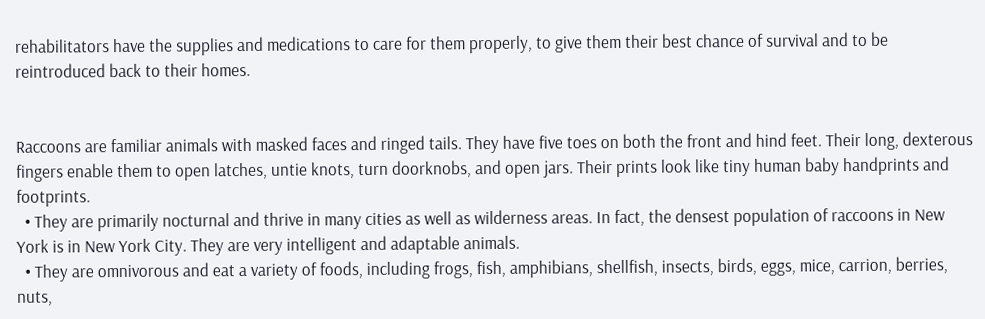rehabilitators have the supplies and medications to care for them properly, to give them their best chance of survival and to be reintroduced back to their homes.


Raccoons are familiar animals with masked faces and ringed tails. They have five toes on both the front and hind feet. Their long, dexterous fingers enable them to open latches, untie knots, turn doorknobs, and open jars. Their prints look like tiny human baby handprints and footprints.
  • They are primarily nocturnal and thrive in many cities as well as wilderness areas. In fact, the densest population of raccoons in New York is in New York City. They are very intelligent and adaptable animals.
  • They are omnivorous and eat a variety of foods, including frogs, fish, amphibians, shellfish, insects, birds, eggs, mice, carrion, berries, nuts,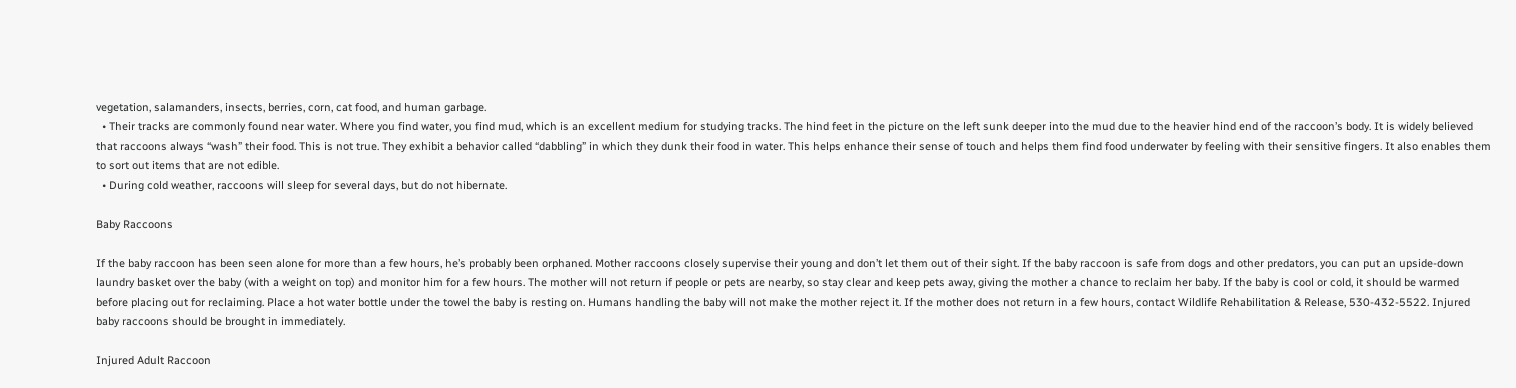vegetation, salamanders, insects, berries, corn, cat food, and human garbage.
  • Their tracks are commonly found near water. Where you find water, you find mud, which is an excellent medium for studying tracks. The hind feet in the picture on the left sunk deeper into the mud due to the heavier hind end of the raccoon’s body. It is widely believed that raccoons always “wash” their food. This is not true. They exhibit a behavior called “dabbling” in which they dunk their food in water. This helps enhance their sense of touch and helps them find food underwater by feeling with their sensitive fingers. It also enables them to sort out items that are not edible.
  • During cold weather, raccoons will sleep for several days, but do not hibernate.

Baby Raccoons

If the baby raccoon has been seen alone for more than a few hours, he’s probably been orphaned. Mother raccoons closely supervise their young and don’t let them out of their sight. If the baby raccoon is safe from dogs and other predators, you can put an upside-down laundry basket over the baby (with a weight on top) and monitor him for a few hours. The mother will not return if people or pets are nearby, so stay clear and keep pets away, giving the mother a chance to reclaim her baby. If the baby is cool or cold, it should be warmed before placing out for reclaiming. Place a hot water bottle under the towel the baby is resting on. Humans handling the baby will not make the mother reject it. If the mother does not return in a few hours, contact Wildlife Rehabilitation & Release, 530-432-5522. Injured baby raccoons should be brought in immediately.

Injured Adult Raccoon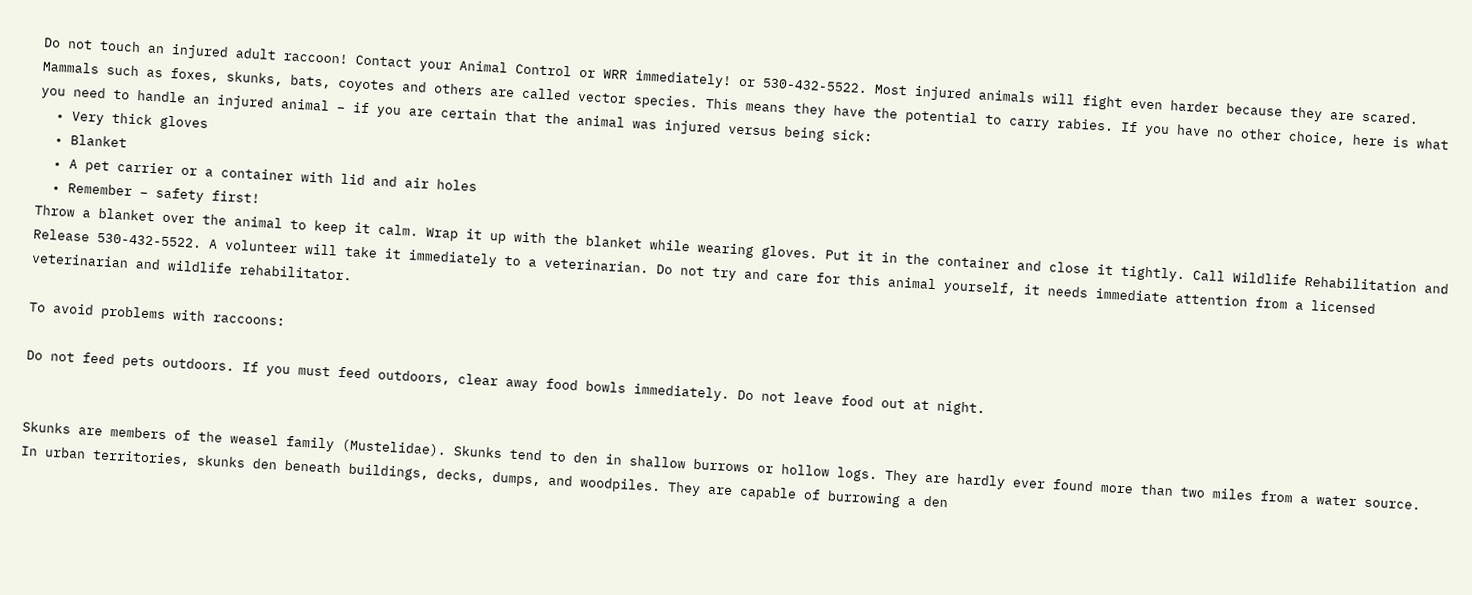Do not touch an injured adult raccoon! Contact your Animal Control or WRR immediately! or 530-432-5522. Most injured animals will fight even harder because they are scared. Mammals such as foxes, skunks, bats, coyotes and others are called vector species. This means they have the potential to carry rabies. If you have no other choice, here is what you need to handle an injured animal – if you are certain that the animal was injured versus being sick:
  • Very thick gloves
  • Blanket
  • A pet carrier or a container with lid and air holes
  • Remember – safety first!
Throw a blanket over the animal to keep it calm. Wrap it up with the blanket while wearing gloves. Put it in the container and close it tightly. Call Wildlife Rehabilitation and Release 530-432-5522. A volunteer will take it immediately to a veterinarian. Do not try and care for this animal yourself, it needs immediate attention from a licensed veterinarian and wildlife rehabilitator.

To avoid problems with raccoons:

Do not feed pets outdoors. If you must feed outdoors, clear away food bowls immediately. Do not leave food out at night.


Skunks are members of the weasel family (Mustelidae). Skunks tend to den in shallow burrows or hollow logs. They are hardly ever found more than two miles from a water source. In urban territories, skunks den beneath buildings, decks, dumps, and woodpiles. They are capable of burrowing a den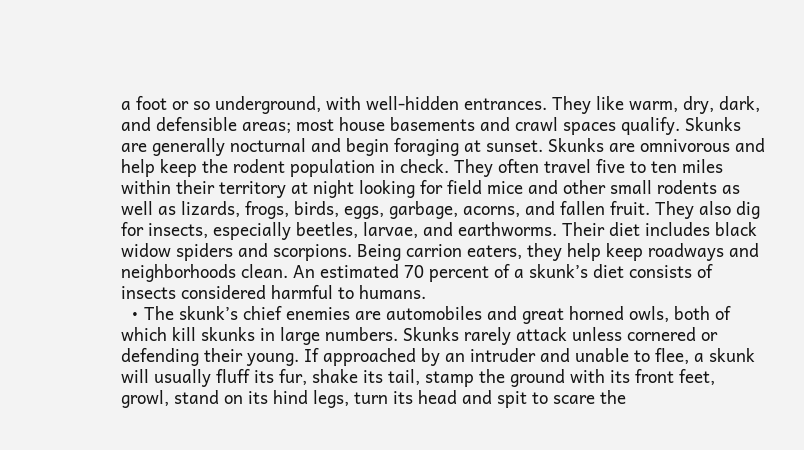a foot or so underground, with well-hidden entrances. They like warm, dry, dark, and defensible areas; most house basements and crawl spaces qualify. Skunks are generally nocturnal and begin foraging at sunset. Skunks are omnivorous and help keep the rodent population in check. They often travel five to ten miles within their territory at night looking for field mice and other small rodents as well as lizards, frogs, birds, eggs, garbage, acorns, and fallen fruit. They also dig for insects, especially beetles, larvae, and earthworms. Their diet includes black widow spiders and scorpions. Being carrion eaters, they help keep roadways and neighborhoods clean. An estimated 70 percent of a skunk’s diet consists of insects considered harmful to humans.
  • The skunk’s chief enemies are automobiles and great horned owls, both of which kill skunks in large numbers. Skunks rarely attack unless cornered or defending their young. If approached by an intruder and unable to flee, a skunk will usually fluff its fur, shake its tail, stamp the ground with its front feet, growl, stand on its hind legs, turn its head and spit to scare the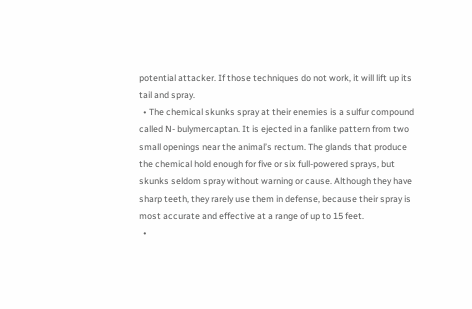potential attacker. If those techniques do not work, it will lift up its tail and spray.
  • The chemical skunks spray at their enemies is a sulfur compound called N- bulymercaptan. It is ejected in a fanlike pattern from two small openings near the animal’s rectum. The glands that produce the chemical hold enough for five or six full-powered sprays, but skunks seldom spray without warning or cause. Although they have sharp teeth, they rarely use them in defense, because their spray is most accurate and effective at a range of up to 15 feet.
  •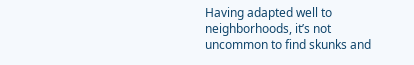Having adapted well to neighborhoods, it’s not uncommon to find skunks and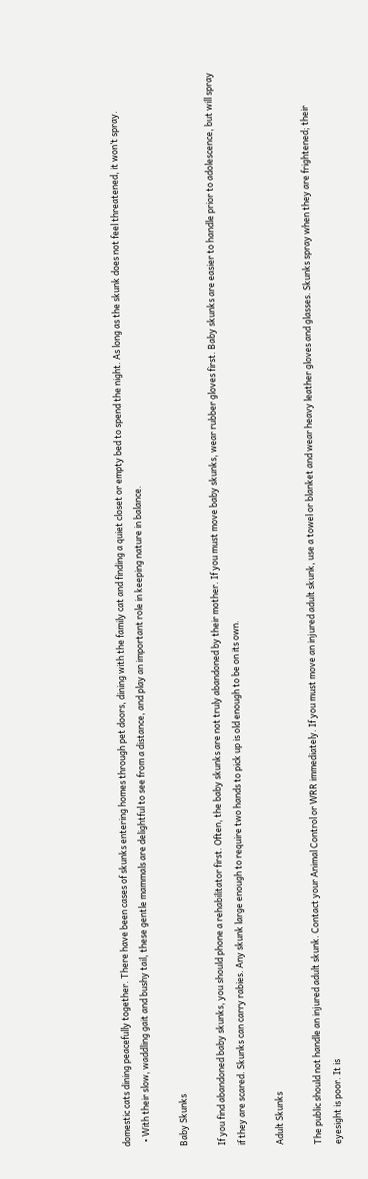domestic cats dining peacefully together. There have been cases of skunks entering homes through pet doors, dining with the family cat and finding a quiet closet or empty bed to spend the night. As long as the skunk does not feel threatened, it won’t spray.
  • With their slow, waddling gait and bushy tail, these gentle mammals are delightful to see from a distance, and play an important role in keeping nature in balance.

Baby Skunks

If you find abandoned baby skunks, you should phone a rehabilitator first. Often, the baby skunks are not truly abandoned by their mother. If you must move baby skunks, wear rubber gloves first. Baby skunks are easier to handle prior to adolescence, but will spray if they are scared. Skunks can carry rabies. Any skunk large enough to require two hands to pick up is old enough to be on its own.

Adult Skunks

The public should not handle an injured adult skunk. Contact your Animal Control or WRR immediately. If you must move an injured adult skunk, use a towel or blanket and wear heavy leather gloves and glasses. Skunks spray when they are frightened; their eyesight is poor. It is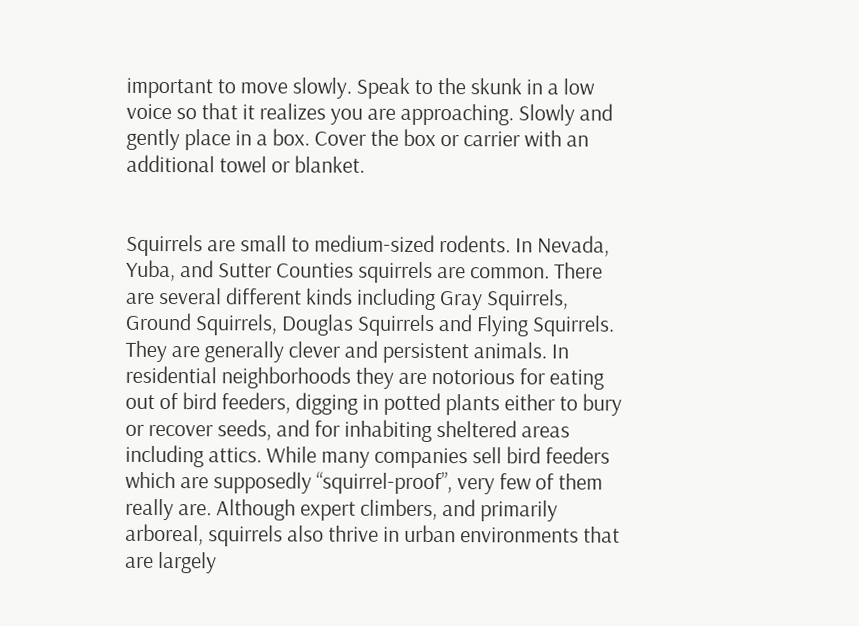important to move slowly. Speak to the skunk in a low voice so that it realizes you are approaching. Slowly and gently place in a box. Cover the box or carrier with an additional towel or blanket.


Squirrels are small to medium-sized rodents. In Nevada, Yuba, and Sutter Counties squirrels are common. There are several different kinds including Gray Squirrels, Ground Squirrels, Douglas Squirrels and Flying Squirrels. They are generally clever and persistent animals. In residential neighborhoods they are notorious for eating out of bird feeders, digging in potted plants either to bury or recover seeds, and for inhabiting sheltered areas including attics. While many companies sell bird feeders which are supposedly “squirrel-proof”, very few of them really are. Although expert climbers, and primarily arboreal, squirrels also thrive in urban environments that are largely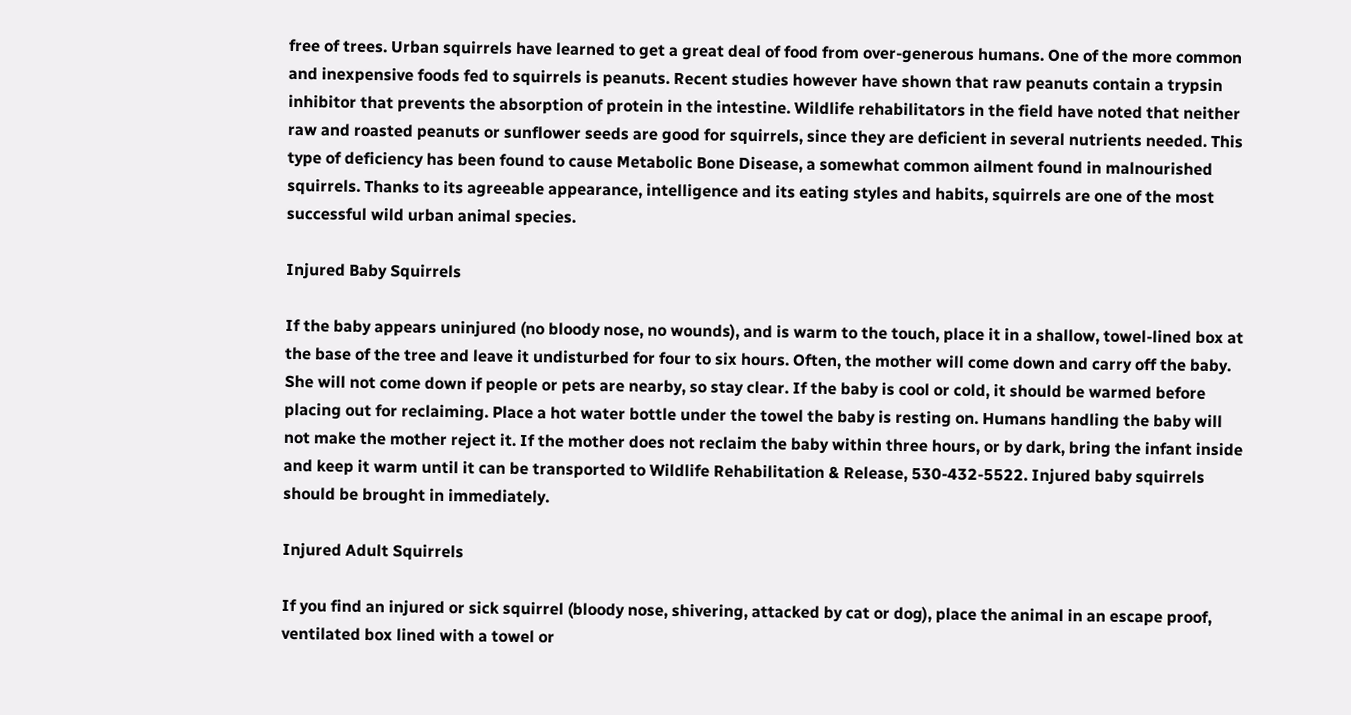free of trees. Urban squirrels have learned to get a great deal of food from over-generous humans. One of the more common and inexpensive foods fed to squirrels is peanuts. Recent studies however have shown that raw peanuts contain a trypsin inhibitor that prevents the absorption of protein in the intestine. Wildlife rehabilitators in the field have noted that neither raw and roasted peanuts or sunflower seeds are good for squirrels, since they are deficient in several nutrients needed. This type of deficiency has been found to cause Metabolic Bone Disease, a somewhat common ailment found in malnourished squirrels. Thanks to its agreeable appearance, intelligence and its eating styles and habits, squirrels are one of the most successful wild urban animal species.

Injured Baby Squirrels

If the baby appears uninjured (no bloody nose, no wounds), and is warm to the touch, place it in a shallow, towel-lined box at the base of the tree and leave it undisturbed for four to six hours. Often, the mother will come down and carry off the baby. She will not come down if people or pets are nearby, so stay clear. If the baby is cool or cold, it should be warmed before placing out for reclaiming. Place a hot water bottle under the towel the baby is resting on. Humans handling the baby will not make the mother reject it. If the mother does not reclaim the baby within three hours, or by dark, bring the infant inside and keep it warm until it can be transported to Wildlife Rehabilitation & Release, 530-432-5522. Injured baby squirrels should be brought in immediately.

Injured Adult Squirrels

If you find an injured or sick squirrel (bloody nose, shivering, attacked by cat or dog), place the animal in an escape proof, ventilated box lined with a towel or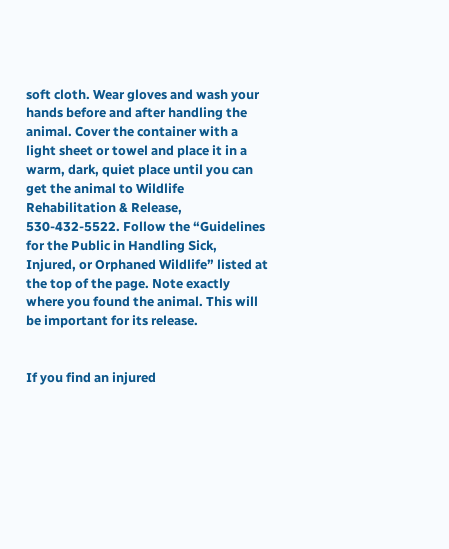soft cloth. Wear gloves and wash your hands before and after handling the animal. Cover the container with a light sheet or towel and place it in a warm, dark, quiet place until you can get the animal to Wildlife Rehabilitation & Release, 530-432-5522. Follow the “Guidelines for the Public in Handling Sick, Injured, or Orphaned Wildlife” listed at the top of the page. Note exactly where you found the animal. This will be important for its release.


If you find an injured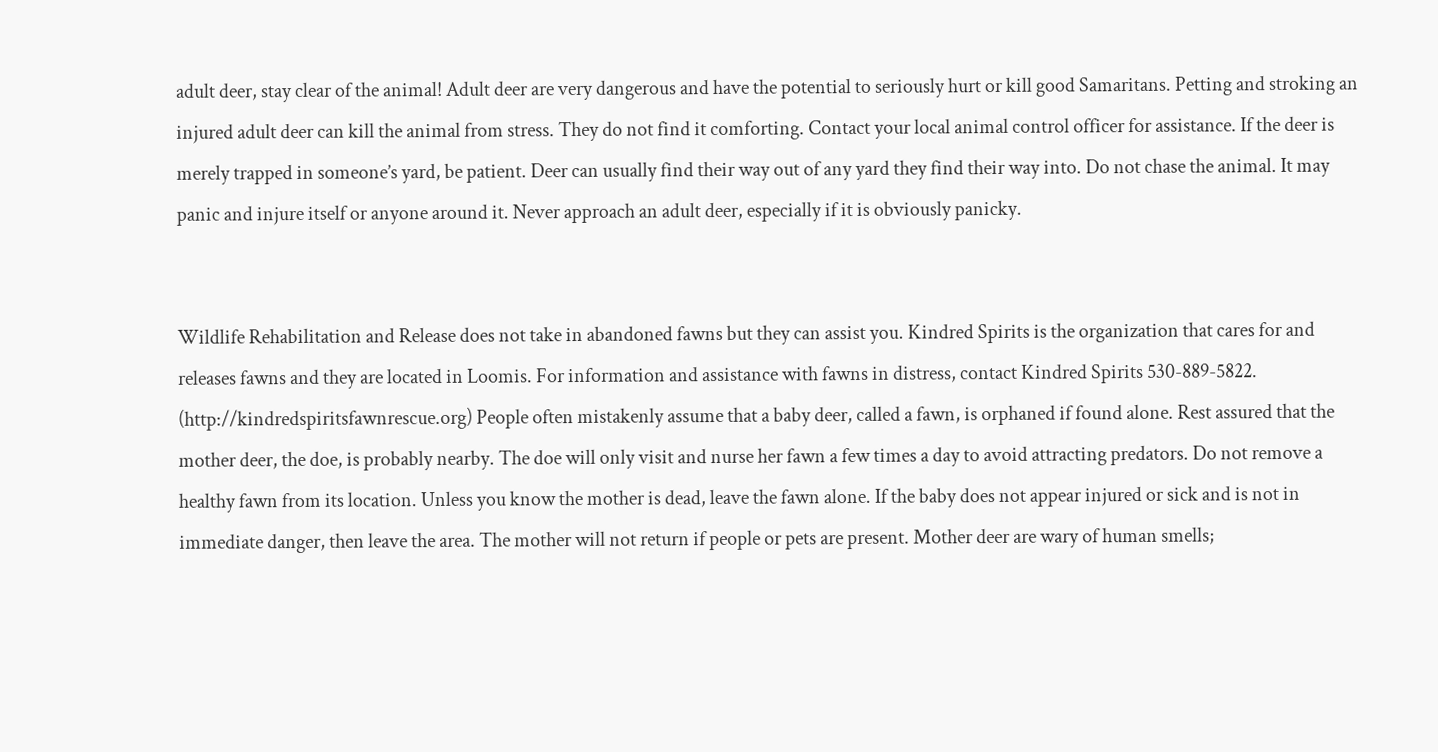adult deer, stay clear of the animal! Adult deer are very dangerous and have the potential to seriously hurt or kill good Samaritans. Petting and stroking an injured adult deer can kill the animal from stress. They do not find it comforting. Contact your local animal control officer for assistance. If the deer is merely trapped in someone’s yard, be patient. Deer can usually find their way out of any yard they find their way into. Do not chase the animal. It may panic and injure itself or anyone around it. Never approach an adult deer, especially if it is obviously panicky.


Wildlife Rehabilitation and Release does not take in abandoned fawns but they can assist you. Kindred Spirits is the organization that cares for and releases fawns and they are located in Loomis. For information and assistance with fawns in distress, contact Kindred Spirits 530-889-5822. (http://kindredspiritsfawnrescue.org) People often mistakenly assume that a baby deer, called a fawn, is orphaned if found alone. Rest assured that the mother deer, the doe, is probably nearby. The doe will only visit and nurse her fawn a few times a day to avoid attracting predators. Do not remove a healthy fawn from its location. Unless you know the mother is dead, leave the fawn alone. If the baby does not appear injured or sick and is not in immediate danger, then leave the area. The mother will not return if people or pets are present. Mother deer are wary of human smells;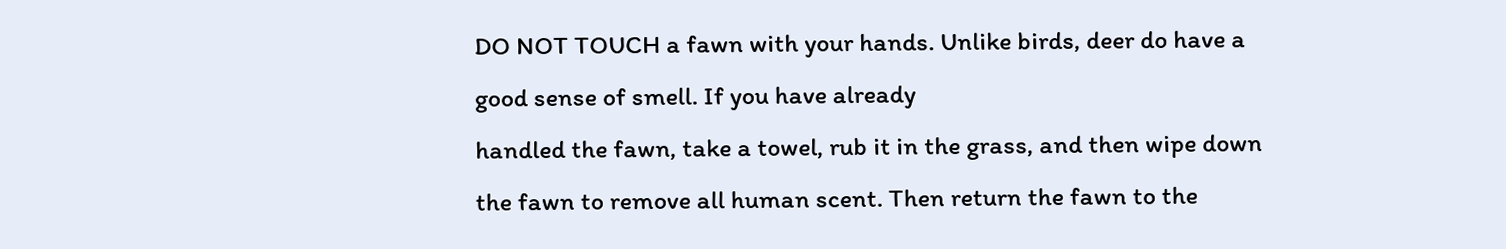DO NOT TOUCH a fawn with your hands. Unlike birds, deer do have a good sense of smell. If you have already
handled the fawn, take a towel, rub it in the grass, and then wipe down the fawn to remove all human scent. Then return the fawn to the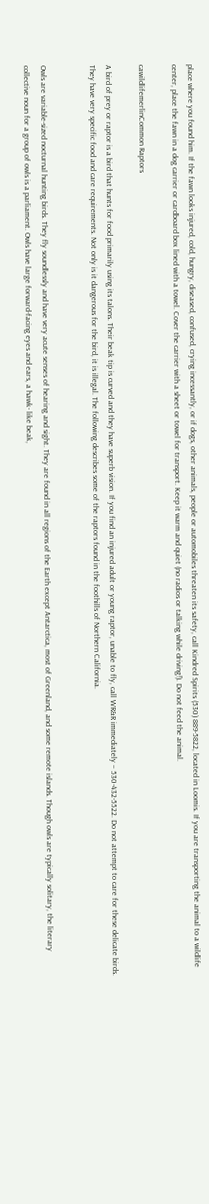place where you found him. If the fawn looks injured, cold, hungry, diseased, confused, crying incessantly, or if dogs, other animals, people or automobiles threaten its safety, call Kindred Spirits (530) 889-5822, located in Loomis. If you are transporting the animal to a wildlife center, place the fawn in a dog carrier or cardboard box lined with a towel. Cover the carrier with a sheet or towel for transport. Keep it warm and quiet (no radios or talking while driving!). Do not feed the animal.

cawildlifemerlinCommon Raptors

A bird of prey or raptor is a bird that hunts for food primarily using its talons. Their beak tip is curved and they have superb vision. If you find an injured adult or young raptor, unable to fly, call WR&R immediately – 530-432-5522. Do not attempt to care for these delicate birds. They have very specific food and care requirements. Not only is it dangerous for the bird, it is illegal. The following describes some of the raptors found in the foothills of Northern California.


Owls are variable-sized nocturnal hunting birds. They fly soundlessly and have very acute senses of hearing and sight. They are found in all regions of the Earth except Antarctica, most of Greenland, and some remote islands. Though owls are typically solitary, the literary collective noun for a group of owls is a parliament. Owls have large forward-facing eyes and ears, a hawk- like beak,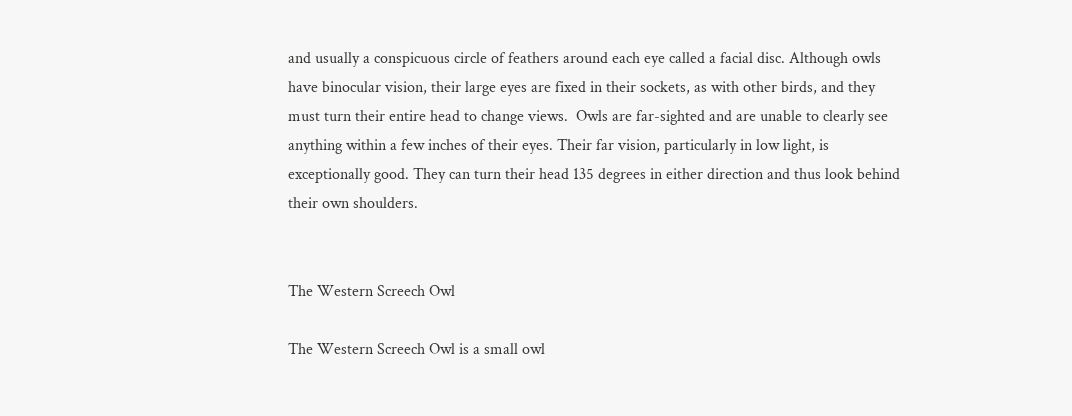and usually a conspicuous circle of feathers around each eye called a facial disc. Although owls have binocular vision, their large eyes are fixed in their sockets, as with other birds, and they must turn their entire head to change views.  Owls are far-sighted and are unable to clearly see anything within a few inches of their eyes. Their far vision, particularly in low light, is exceptionally good. They can turn their head 135 degrees in either direction and thus look behind their own shoulders.


The Western Screech Owl

The Western Screech Owl is a small owl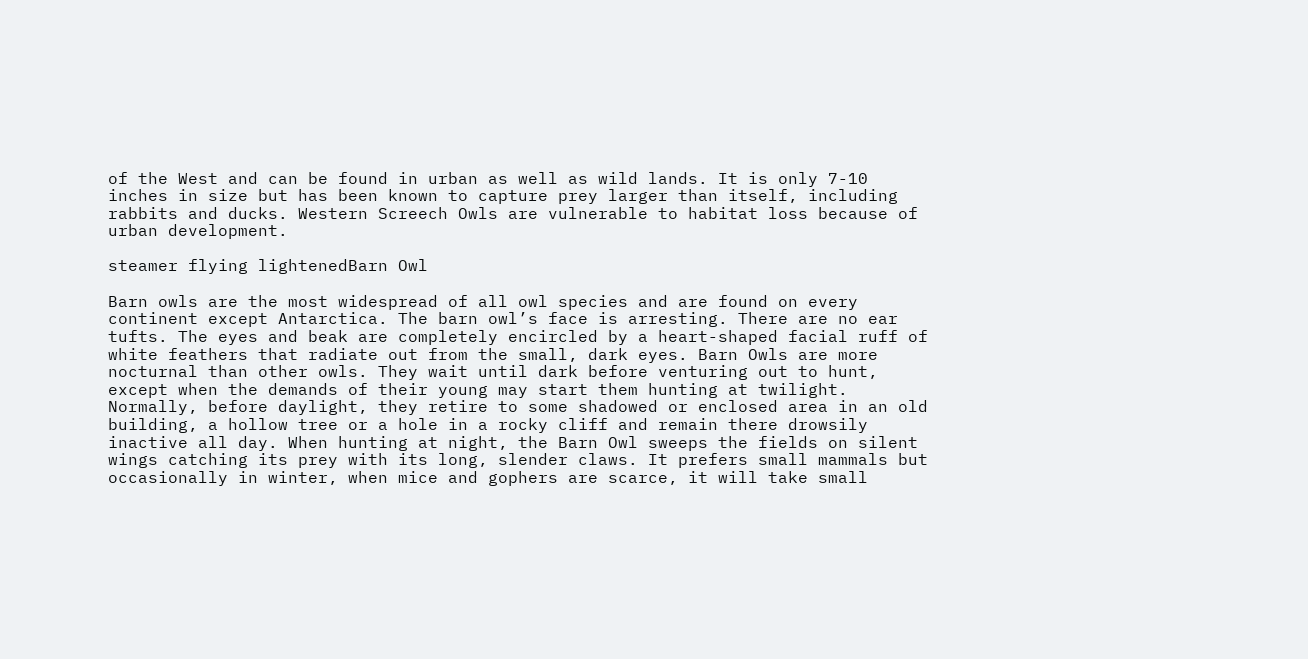of the West and can be found in urban as well as wild lands. It is only 7-10 inches in size but has been known to capture prey larger than itself, including rabbits and ducks. Western Screech Owls are vulnerable to habitat loss because of urban development.

steamer flying lightenedBarn Owl

Barn owls are the most widespread of all owl species and are found on every continent except Antarctica. The barn owl’s face is arresting. There are no ear tufts. The eyes and beak are completely encircled by a heart-shaped facial ruff of white feathers that radiate out from the small, dark eyes. Barn Owls are more nocturnal than other owls. They wait until dark before venturing out to hunt, except when the demands of their young may start them hunting at twilight. Normally, before daylight, they retire to some shadowed or enclosed area in an old building, a hollow tree or a hole in a rocky cliff and remain there drowsily inactive all day. When hunting at night, the Barn Owl sweeps the fields on silent wings catching its prey with its long, slender claws. It prefers small mammals but occasionally in winter, when mice and gophers are scarce, it will take small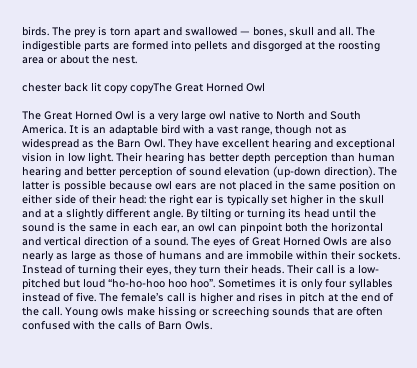birds. The prey is torn apart and swallowed — bones, skull and all. The indigestible parts are formed into pellets and disgorged at the roosting area or about the nest.

chester back lit copy copyThe Great Horned Owl

The Great Horned Owl is a very large owl native to North and South America. It is an adaptable bird with a vast range, though not as widespread as the Barn Owl. They have excellent hearing and exceptional vision in low light. Their hearing has better depth perception than human hearing and better perception of sound elevation (up-down direction). The latter is possible because owl ears are not placed in the same position on either side of their head: the right ear is typically set higher in the skull and at a slightly different angle. By tilting or turning its head until the sound is the same in each ear, an owl can pinpoint both the horizontal and vertical direction of a sound. The eyes of Great Horned Owls are also nearly as large as those of humans and are immobile within their sockets. Instead of turning their eyes, they turn their heads. Their call is a low-pitched but loud “ho-ho-hoo hoo hoo”. Sometimes it is only four syllables instead of five. The female’s call is higher and rises in pitch at the end of the call. Young owls make hissing or screeching sounds that are often confused with the calls of Barn Owls.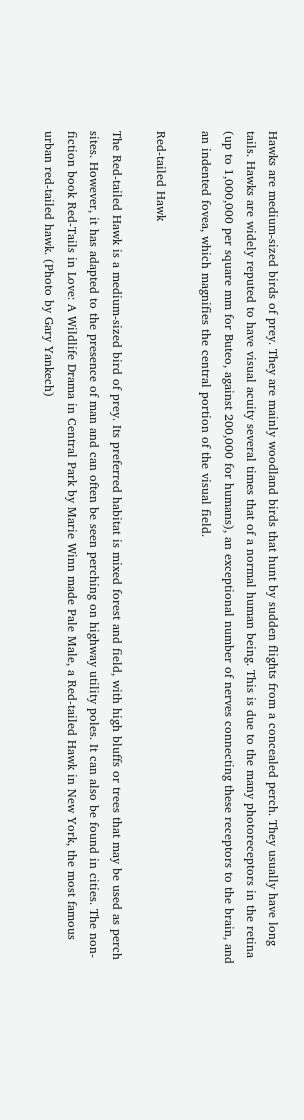Hawks are medium-sized birds of prey. They are mainly woodland birds that hunt by sudden flights from a concealed perch. They usually have long tails. Hawks are widely reputed to have visual acuity several times that of a normal human being. This is due to the many photoreceptors in the retina (up to 1,000,000 per square mm for Buteo, against 200,000 for humans), an exceptional number of nerves connecting these receptors to the brain, and an indented fovea, which magnifies the central portion of the visual field.

Red-tailed Hawk

The Red-tailed Hawk is a medium-sized bird of prey. Its preferred habitat is mixed forest and field, with high bluffs or trees that may be used as perch sites. However, it has adapted to the presence of man and can often be seen perching on highway utility poles. It can also be found in cities. The non- fiction book Red-Tails in Love: A Wildlife Drama in Central Park by Marie Winn made Pale Male, a Red-tailed Hawk in New York, the most famous urban red-tailed hawk. (Photo by Gary Yankech)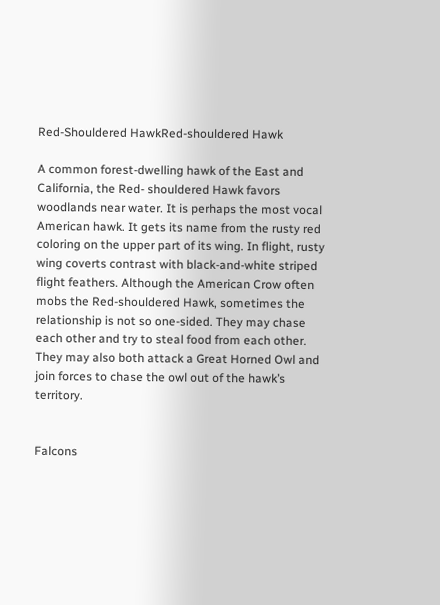Red-Shouldered HawkRed-shouldered Hawk

A common forest-dwelling hawk of the East and California, the Red- shouldered Hawk favors woodlands near water. It is perhaps the most vocal American hawk. It gets its name from the rusty red coloring on the upper part of its wing. In flight, rusty wing coverts contrast with black-and-white striped flight feathers. Although the American Crow often mobs the Red-shouldered Hawk, sometimes the relationship is not so one-sided. They may chase each other and try to steal food from each other. They may also both attack a Great Horned Owl and join forces to chase the owl out of the hawk’s territory.


Falcons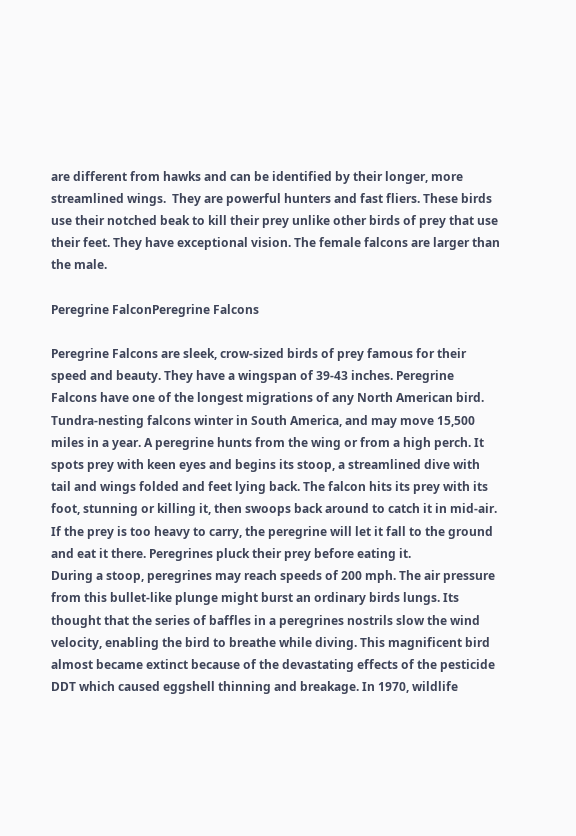are different from hawks and can be identified by their longer, more streamlined wings.  They are powerful hunters and fast fliers. These birds use their notched beak to kill their prey unlike other birds of prey that use their feet. They have exceptional vision. The female falcons are larger than the male.

Peregrine FalconPeregrine Falcons

Peregrine Falcons are sleek, crow-sized birds of prey famous for their speed and beauty. They have a wingspan of 39-43 inches. Peregrine Falcons have one of the longest migrations of any North American bird. Tundra-nesting falcons winter in South America, and may move 15,500 miles in a year. A peregrine hunts from the wing or from a high perch. It spots prey with keen eyes and begins its stoop, a streamlined dive with tail and wings folded and feet lying back. The falcon hits its prey with its foot, stunning or killing it, then swoops back around to catch it in mid-air. If the prey is too heavy to carry, the peregrine will let it fall to the ground and eat it there. Peregrines pluck their prey before eating it.
During a stoop, peregrines may reach speeds of 200 mph. The air pressure from this bullet-like plunge might burst an ordinary birds lungs. Its thought that the series of baffles in a peregrines nostrils slow the wind velocity, enabling the bird to breathe while diving. This magnificent bird almost became extinct because of the devastating effects of the pesticide DDT which caused eggshell thinning and breakage. In 1970, wildlife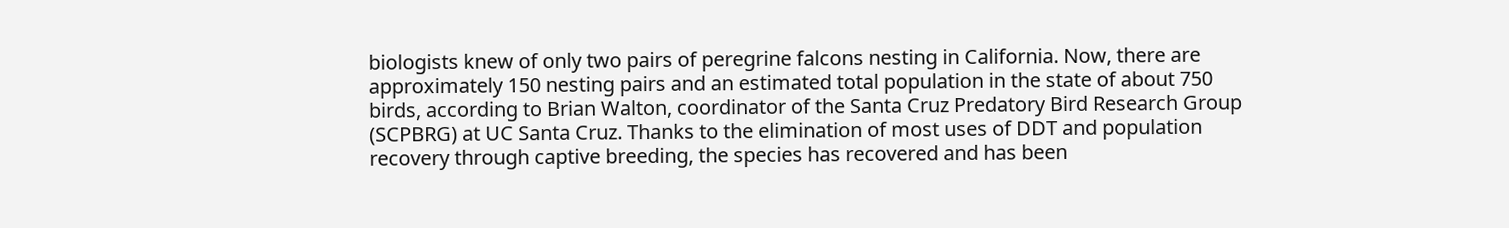biologists knew of only two pairs of peregrine falcons nesting in California. Now, there are approximately 150 nesting pairs and an estimated total population in the state of about 750 birds, according to Brian Walton, coordinator of the Santa Cruz Predatory Bird Research Group (SCPBRG) at UC Santa Cruz. Thanks to the elimination of most uses of DDT and population recovery through captive breeding, the species has recovered and has been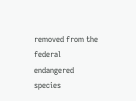removed from the federal endangered species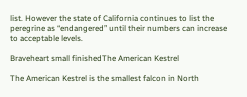list. However the state of California continues to list the peregrine as “endangered” until their numbers can increase to acceptable levels.

Braveheart small finishedThe American Kestrel

The American Kestrel is the smallest falcon in North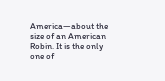America—about the size of an American Robin. It is the only one of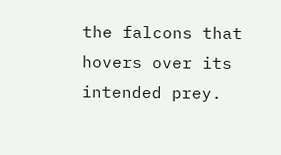the falcons that hovers over its intended prey.